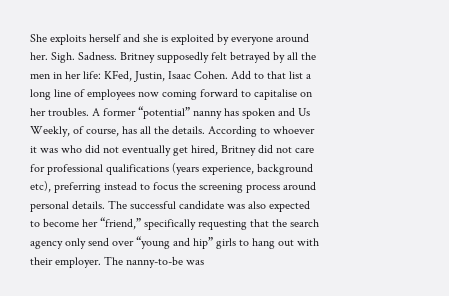She exploits herself and she is exploited by everyone around her. Sigh. Sadness. Britney supposedly felt betrayed by all the men in her life: KFed, Justin, Isaac Cohen. Add to that list a long line of employees now coming forward to capitalise on her troubles. A former “potential” nanny has spoken and Us Weekly, of course, has all the details. According to whoever it was who did not eventually get hired, Britney did not care for professional qualifications (years experience, background etc), preferring instead to focus the screening process around personal details. The successful candidate was also expected to become her “friend,” specifically requesting that the search agency only send over “young and hip” girls to hang out with their employer. The nanny-to-be was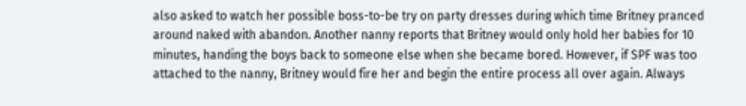also asked to watch her possible boss-to-be try on party dresses during which time Britney pranced around naked with abandon. Another nanny reports that Britney would only hold her babies for 10 minutes, handing the boys back to someone else when she became bored. However, if SPF was too attached to the nanny, Britney would fire her and begin the entire process all over again. Always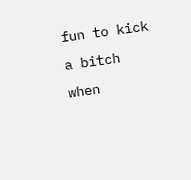fun to kick a bitch when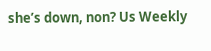she’s down, non? Us Weekly